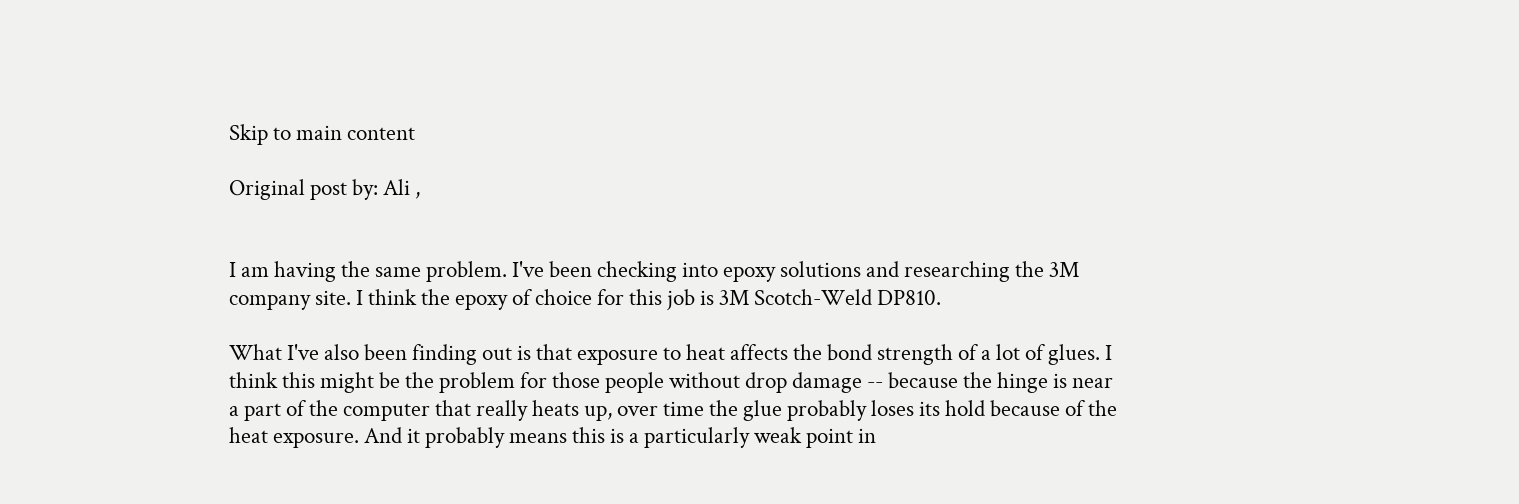Skip to main content

Original post by: Ali ,


I am having the same problem. I've been checking into epoxy solutions and researching the 3M company site. I think the epoxy of choice for this job is 3M Scotch-Weld DP810.

What I've also been finding out is that exposure to heat affects the bond strength of a lot of glues. I think this might be the problem for those people without drop damage -- because the hinge is near a part of the computer that really heats up, over time the glue probably loses its hold because of the heat exposure. And it probably means this is a particularly weak point in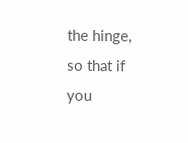the hinge, so that if you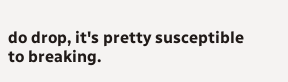do drop, it's pretty susceptible to breaking.